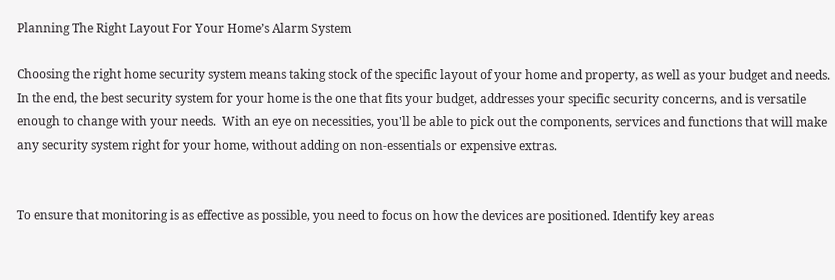Planning The Right Layout For Your Home’s Alarm System

Choosing the right home security system means taking stock of the specific layout of your home and property, as well as your budget and needs. In the end, the best security system for your home is the one that fits your budget, addresses your specific security concerns, and is versatile enough to change with your needs.  With an eye on necessities, you'll be able to pick out the components, services and functions that will make any security system right for your home, without adding on non-essentials or expensive extras.


To ensure that monitoring is as effective as possible, you need to focus on how the devices are positioned. Identify key areas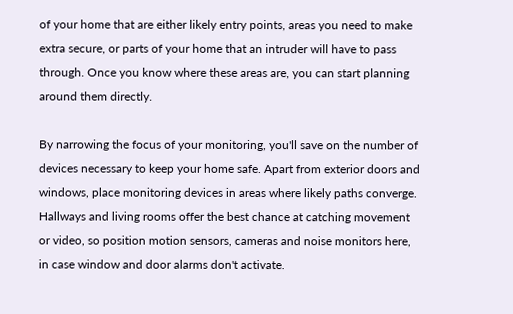of your home that are either likely entry points, areas you need to make extra secure, or parts of your home that an intruder will have to pass through. Once you know where these areas are, you can start planning around them directly.

By narrowing the focus of your monitoring, you'll save on the number of devices necessary to keep your home safe. Apart from exterior doors and windows, place monitoring devices in areas where likely paths converge. Hallways and living rooms offer the best chance at catching movement or video, so position motion sensors, cameras and noise monitors here, in case window and door alarms don't activate.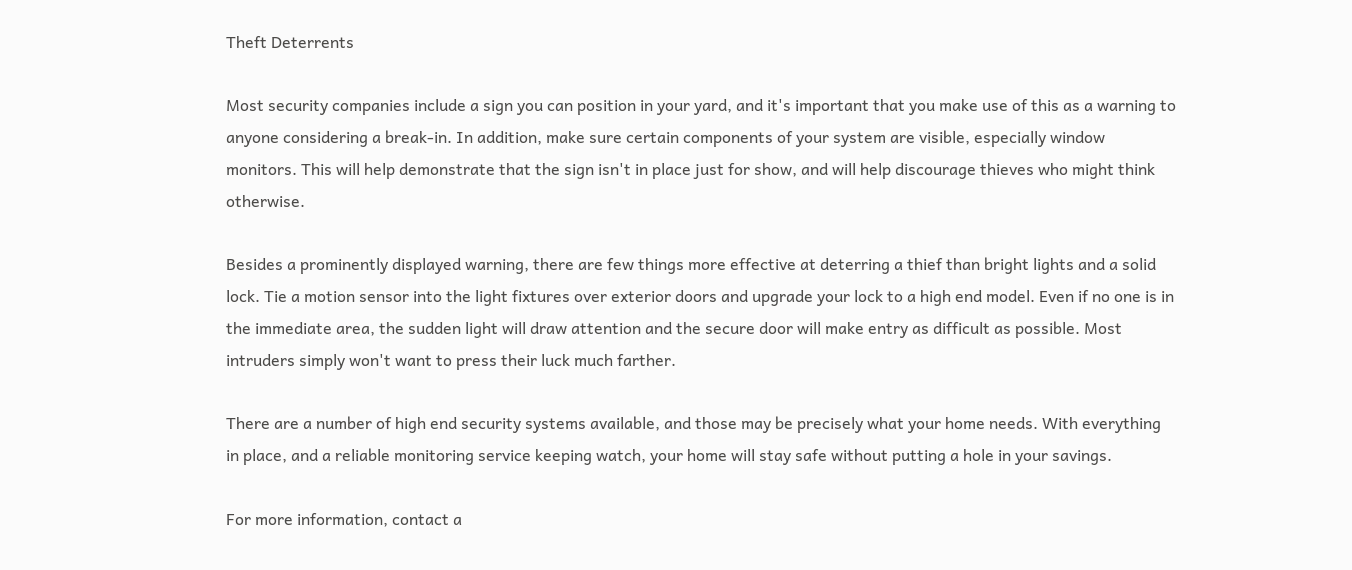Theft Deterrents

Most security companies include a sign you can position in your yard, and it's important that you make use of this as a warning to anyone considering a break-in. In addition, make sure certain components of your system are visible, especially window monitors. This will help demonstrate that the sign isn't in place just for show, and will help discourage thieves who might think otherwise.

Besides a prominently displayed warning, there are few things more effective at deterring a thief than bright lights and a solid lock. Tie a motion sensor into the light fixtures over exterior doors and upgrade your lock to a high end model. Even if no one is in the immediate area, the sudden light will draw attention and the secure door will make entry as difficult as possible. Most intruders simply won't want to press their luck much farther.

There are a number of high end security systems available, and those may be precisely what your home needs. With everything in place, and a reliable monitoring service keeping watch, your home will stay safe without putting a hole in your savings.

For more information, contact a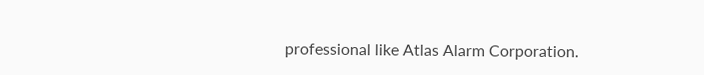professional like Atlas Alarm Corporation.